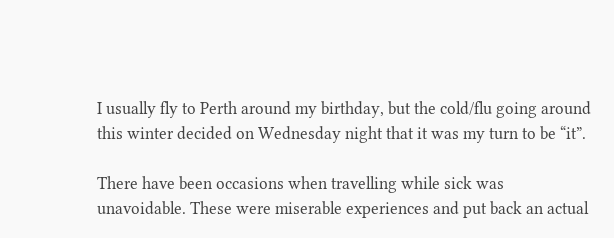I usually fly to Perth around my birthday, but the cold/flu going around this winter decided on Wednesday night that it was my turn to be “it”.

There have been occasions when travelling while sick was unavoidable. These were miserable experiences and put back an actual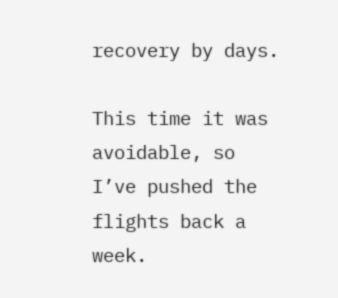recovery by days.

This time it was avoidable, so I’ve pushed the flights back a week.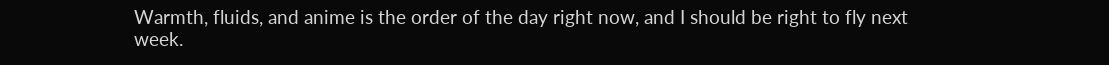Warmth, fluids, and anime is the order of the day right now, and I should be right to fly next week.